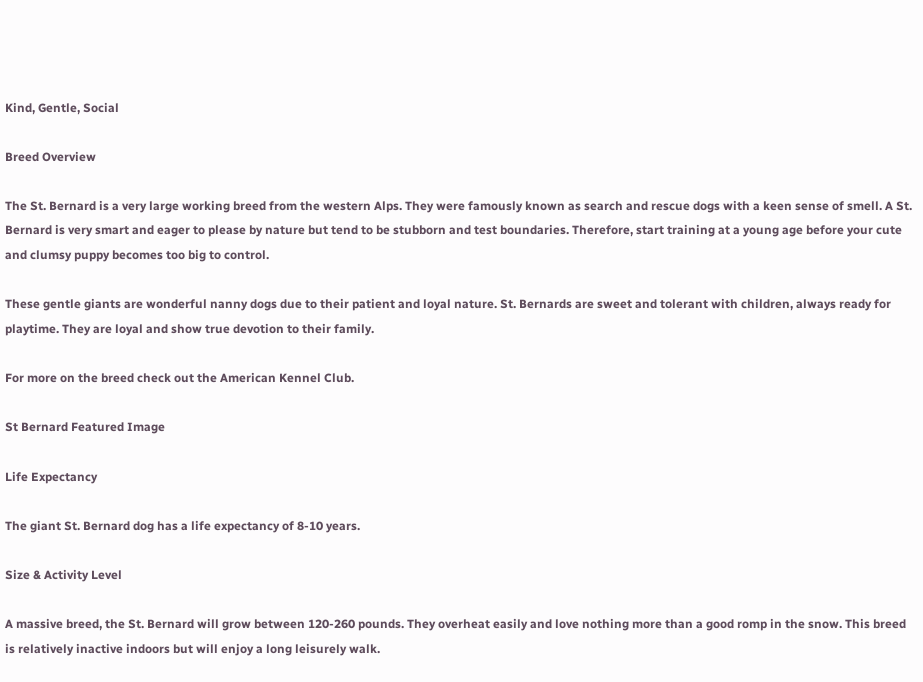Kind, Gentle, Social

Breed Overview

The St. Bernard is a very large working breed from the western Alps. They were famously known as search and rescue dogs with a keen sense of smell. A St. Bernard is very smart and eager to please by nature but tend to be stubborn and test boundaries. Therefore, start training at a young age before your cute and clumsy puppy becomes too big to control.

These gentle giants are wonderful nanny dogs due to their patient and loyal nature. St. Bernards are sweet and tolerant with children, always ready for playtime. They are loyal and show true devotion to their family.

For more on the breed check out the American Kennel Club.

St Bernard Featured Image

Life Expectancy

The giant St. Bernard dog has a life expectancy of 8-10 years.

Size & Activity Level

A massive breed, the St. Bernard will grow between 120-260 pounds. They overheat easily and love nothing more than a good romp in the snow. This breed is relatively inactive indoors but will enjoy a long leisurely walk.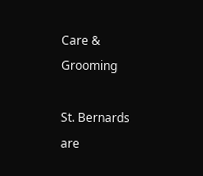Care & Grooming

St. Bernards are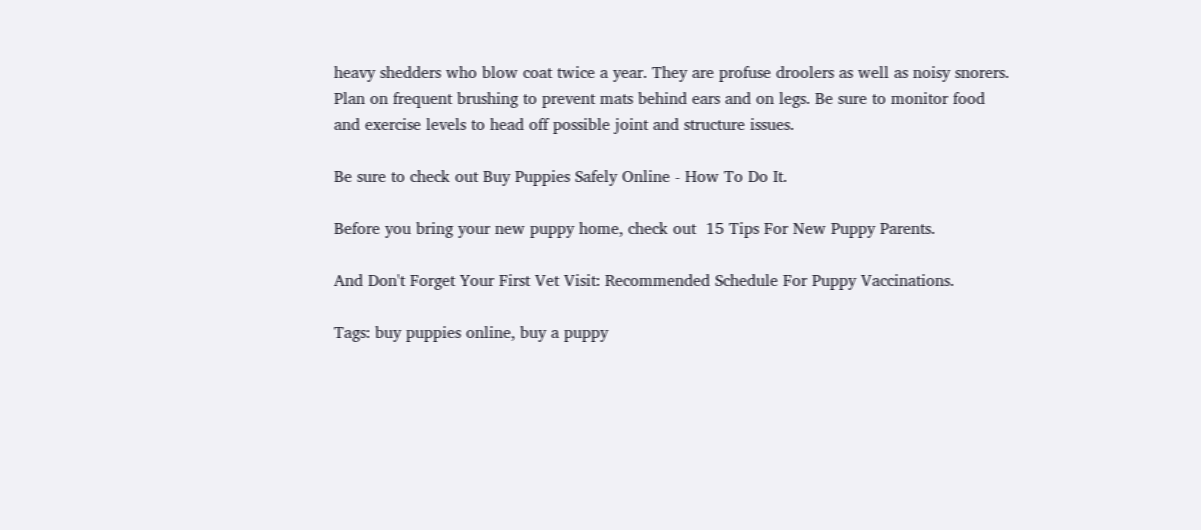heavy shedders who blow coat twice a year. They are profuse droolers as well as noisy snorers. Plan on frequent brushing to prevent mats behind ears and on legs. Be sure to monitor food and exercise levels to head off possible joint and structure issues.

Be sure to check out Buy Puppies Safely Online - How To Do It.

Before you bring your new puppy home, check out  15 Tips For New Puppy Parents.

And Don't Forget Your First Vet Visit: Recommended Schedule For Puppy Vaccinations.

Tags: buy puppies online, buy a puppy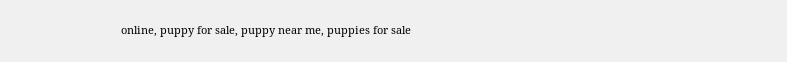online, puppy for sale, puppy near me, puppies for sale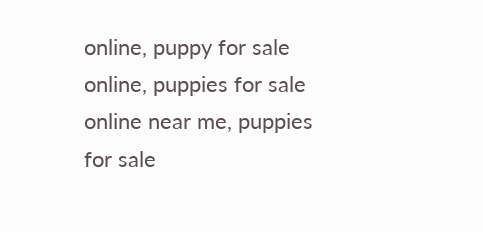online, puppy for sale online, puppies for sale online near me, puppies for sale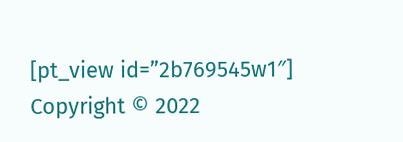[pt_view id=”2b769545w1″]
Copyright © 2022